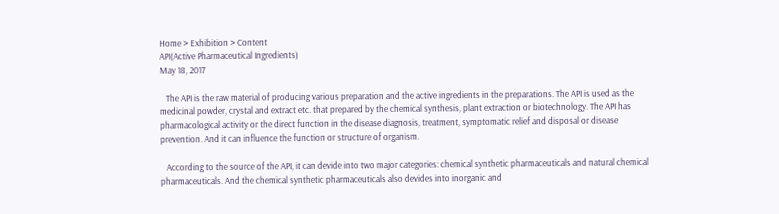Home > Exhibition > Content
API(Active Pharmaceutical Ingredients)
May 18, 2017

   The API is the raw material of producing various preparation and the active ingredients in the preparations. The API is used as the medicinal powder, crystal and extract etc. that prepared by the chemical synthesis, plant extraction or biotechnology. The API has pharmacological activity or the direct function in the disease diagnosis, treatment, symptomatic relief and disposal or disease prevention. And it can influence the function or structure of organism.

   According to the source of the API, it can devide into two major categories: chemical synthetic pharmaceuticals and natural chemical pharmaceuticals. And the chemical synthetic pharmaceuticals also devides into inorganic and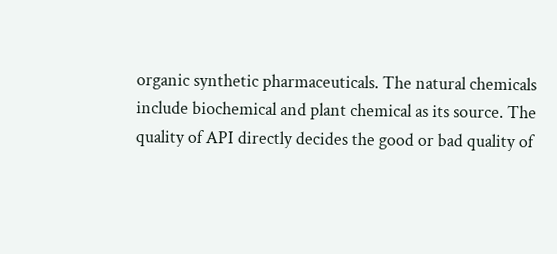organic synthetic pharmaceuticals. The natural chemicals include biochemical and plant chemical as its source. The quality of API directly decides the good or bad quality of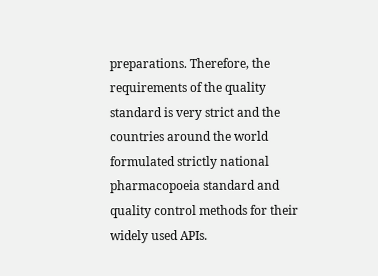preparations. Therefore, the requirements of the quality standard is very strict and the countries around the world formulated strictly national pharmacopoeia standard and quality control methods for their widely used APIs.